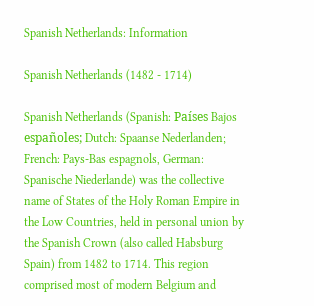Spanish Netherlands: Information

Spanish Netherlands (1482 - 1714)

Spanish Netherlands (Spanish: Países Bajos españoles; Dutch: Spaanse Nederlanden; French: Pays-Bas espagnols, German: Spanische Niederlande) was the collective name of States of the Holy Roman Empire in the Low Countries, held in personal union by the Spanish Crown (also called Habsburg Spain) from 1482 to 1714. This region comprised most of modern Belgium and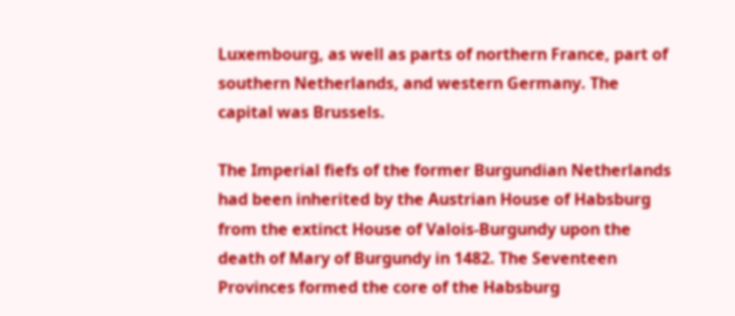Luxembourg, as well as parts of northern France, part of southern Netherlands, and western Germany. The capital was Brussels.

The Imperial fiefs of the former Burgundian Netherlands had been inherited by the Austrian House of Habsburg from the extinct House of Valois-Burgundy upon the death of Mary of Burgundy in 1482. The Seventeen Provinces formed the core of the Habsburg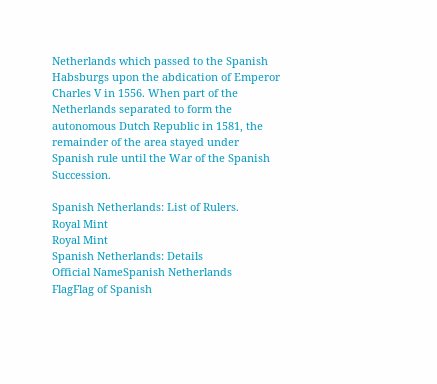Netherlands which passed to the Spanish Habsburgs upon the abdication of Emperor Charles V in 1556. When part of the Netherlands separated to form the autonomous Dutch Republic in 1581, the remainder of the area stayed under Spanish rule until the War of the Spanish Succession.

Spanish Netherlands: List of Rulers.
Royal Mint
Royal Mint
Spanish Netherlands: Details
Official NameSpanish Netherlands
FlagFlag of Spanish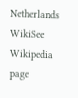Netherlands
WikiSee Wikipedia page